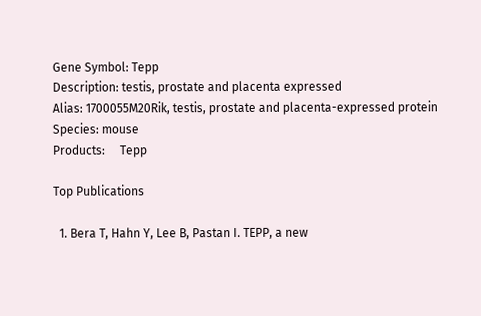Gene Symbol: Tepp
Description: testis, prostate and placenta expressed
Alias: 1700055M20Rik, testis, prostate and placenta-expressed protein
Species: mouse
Products:     Tepp

Top Publications

  1. Bera T, Hahn Y, Lee B, Pastan I. TEPP, a new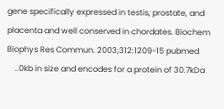gene specifically expressed in testis, prostate, and placenta and well conserved in chordates. Biochem Biophys Res Commun. 2003;312:1209-15 pubmed
    ..0kb in size and encodes for a protein of 30.7kDa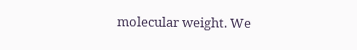molecular weight. We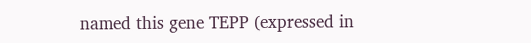named this gene TEPP (expressed in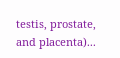testis, prostate, and placenta)...